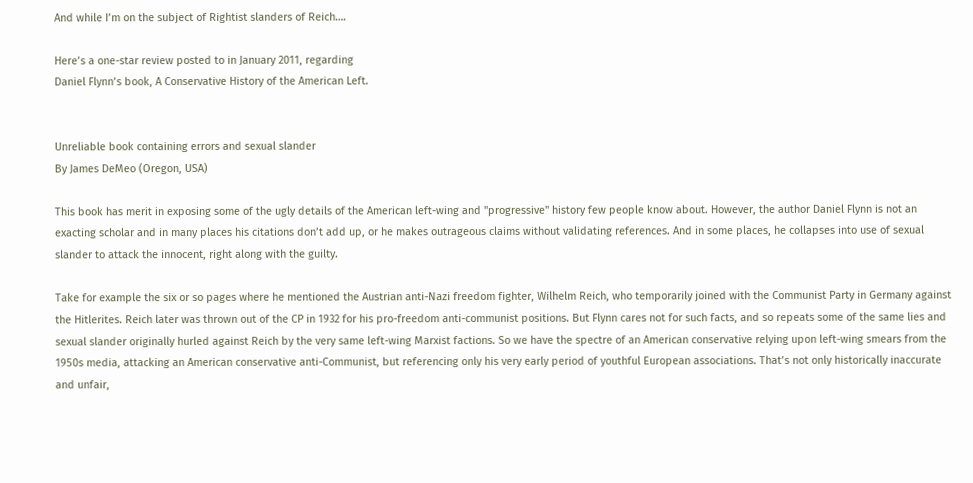And while I’m on the subject of Rightist slanders of Reich….

Here’s a one-star review posted to in January 2011, regarding
Daniel Flynn’s book, A Conservative History of the American Left.


Unreliable book containing errors and sexual slander
By James DeMeo (Oregon, USA)

This book has merit in exposing some of the ugly details of the American left-wing and "progressive" history few people know about. However, the author Daniel Flynn is not an exacting scholar and in many places his citations don’t add up, or he makes outrageous claims without validating references. And in some places, he collapses into use of sexual slander to attack the innocent, right along with the guilty.

Take for example the six or so pages where he mentioned the Austrian anti-Nazi freedom fighter, Wilhelm Reich, who temporarily joined with the Communist Party in Germany against the Hitlerites. Reich later was thrown out of the CP in 1932 for his pro-freedom anti-communist positions. But Flynn cares not for such facts, and so repeats some of the same lies and sexual slander originally hurled against Reich by the very same left-wing Marxist factions. So we have the spectre of an American conservative relying upon left-wing smears from the 1950s media, attacking an American conservative anti-Communist, but referencing only his very early period of youthful European associations. That’s not only historically inaccurate and unfair,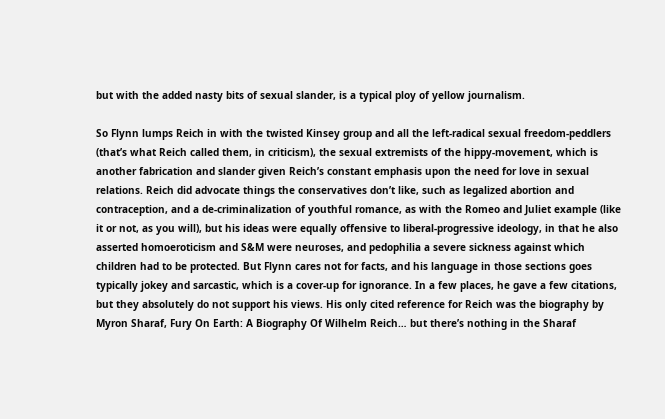but with the added nasty bits of sexual slander, is a typical ploy of yellow journalism.

So Flynn lumps Reich in with the twisted Kinsey group and all the left-radical sexual freedom-peddlers (that’s what Reich called them, in criticism), the sexual extremists of the hippy-movement, which is another fabrication and slander given Reich’s constant emphasis upon the need for love in sexual relations. Reich did advocate things the conservatives don’t like, such as legalized abortion and contraception, and a de-criminalization of youthful romance, as with the Romeo and Juliet example (like it or not, as you will), but his ideas were equally offensive to liberal-progressive ideology, in that he also asserted homoeroticism and S&M were neuroses, and pedophilia a severe sickness against which children had to be protected. But Flynn cares not for facts, and his language in those sections goes typically jokey and sarcastic, which is a cover-up for ignorance. In a few places, he gave a few citations, but they absolutely do not support his views. His only cited reference for Reich was the biography by Myron Sharaf, Fury On Earth: A Biography Of Wilhelm Reich… but there’s nothing in the Sharaf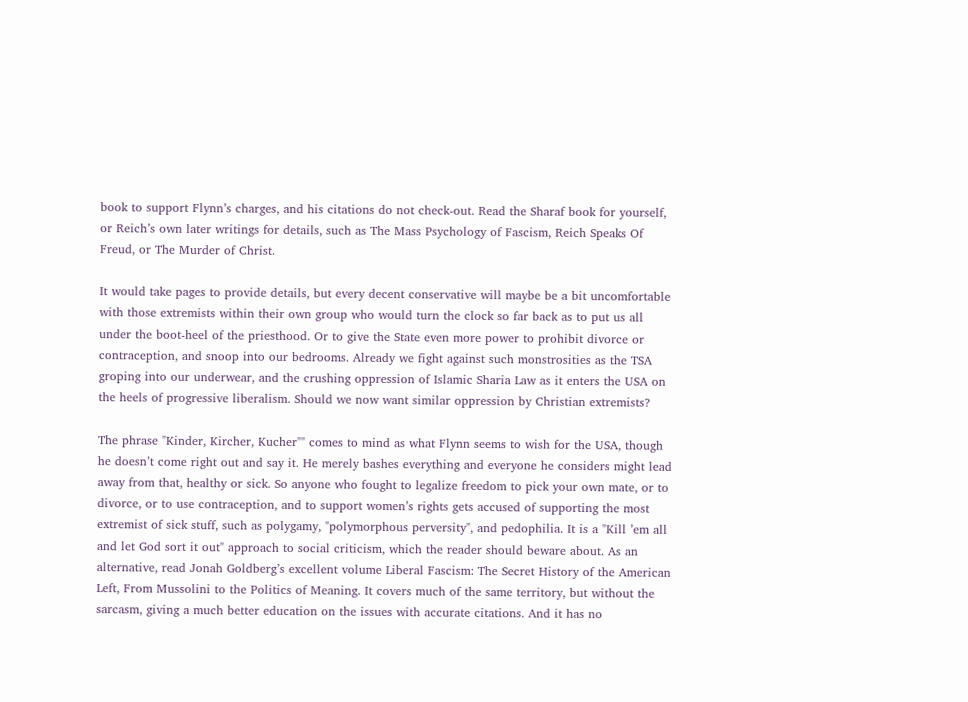book to support Flynn’s charges, and his citations do not check-out. Read the Sharaf book for yourself, or Reich’s own later writings for details, such as The Mass Psychology of Fascism, Reich Speaks Of Freud, or The Murder of Christ.

It would take pages to provide details, but every decent conservative will maybe be a bit uncomfortable with those extremists within their own group who would turn the clock so far back as to put us all under the boot-heel of the priesthood. Or to give the State even more power to prohibit divorce or contraception, and snoop into our bedrooms. Already we fight against such monstrosities as the TSA groping into our underwear, and the crushing oppression of Islamic Sharia Law as it enters the USA on the heels of progressive liberalism. Should we now want similar oppression by Christian extremists?

The phrase "Kinder, Kircher, Kucher"" comes to mind as what Flynn seems to wish for the USA, though he doesn’t come right out and say it. He merely bashes everything and everyone he considers might lead away from that, healthy or sick. So anyone who fought to legalize freedom to pick your own mate, or to divorce, or to use contraception, and to support women’s rights gets accused of supporting the most extremist of sick stuff, such as polygamy, "polymorphous perversity", and pedophilia. It is a "Kill ’em all and let God sort it out" approach to social criticism, which the reader should beware about. As an alternative, read Jonah Goldberg’s excellent volume Liberal Fascism: The Secret History of the American Left, From Mussolini to the Politics of Meaning. It covers much of the same territory, but without the sarcasm, giving a much better education on the issues with accurate citations. And it has no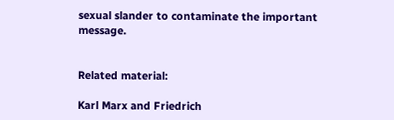sexual slander to contaminate the important message.


Related material:

Karl Marx and Friedrich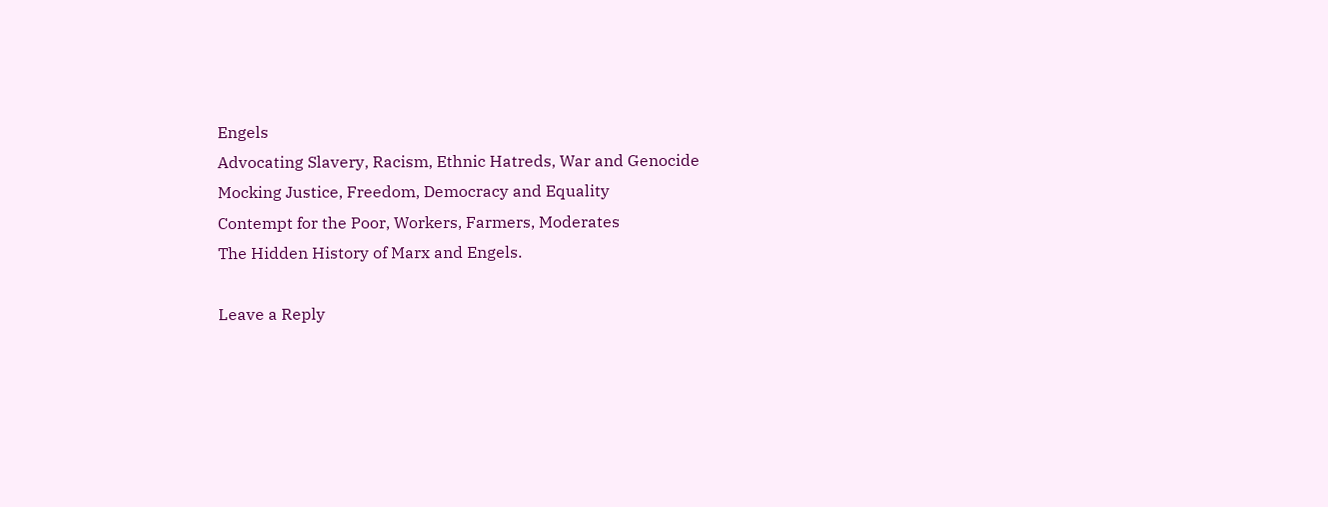Engels
Advocating Slavery, Racism, Ethnic Hatreds, War and Genocide
Mocking Justice, Freedom, Democracy and Equality
Contempt for the Poor, Workers, Farmers, Moderates
The Hidden History of Marx and Engels.

Leave a Reply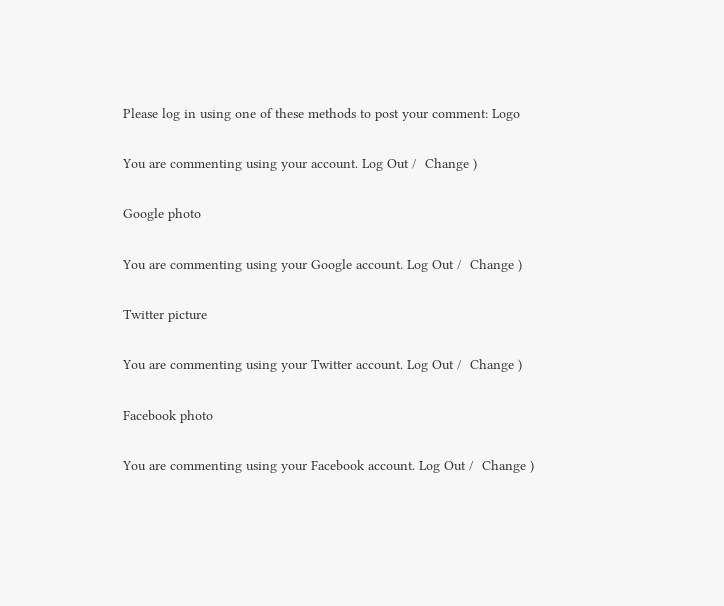Please log in using one of these methods to post your comment: Logo

You are commenting using your account. Log Out /  Change )

Google photo

You are commenting using your Google account. Log Out /  Change )

Twitter picture

You are commenting using your Twitter account. Log Out /  Change )

Facebook photo

You are commenting using your Facebook account. Log Out /  Change )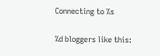Connecting to %s

%d bloggers like this: